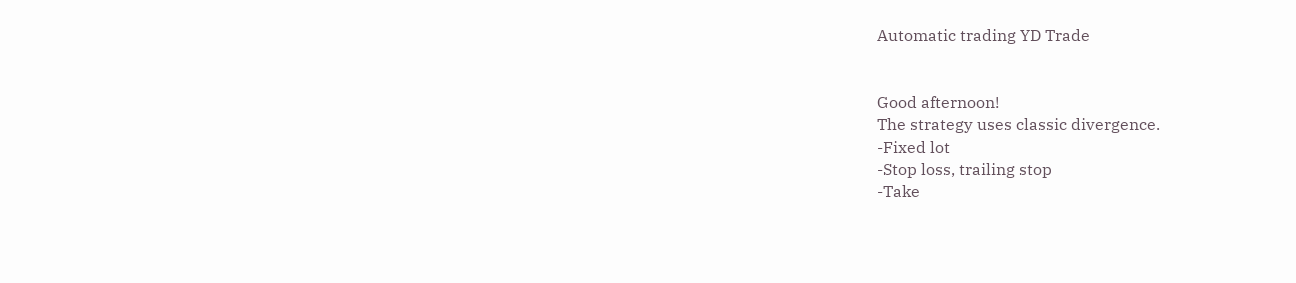Automatic trading YD Trade


Good afternoon!
The strategy uses classic divergence.
-Fixed lot
-Stop loss, trailing stop
-Take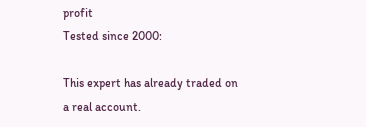profit
Tested since 2000:

This expert has already traded on a real account.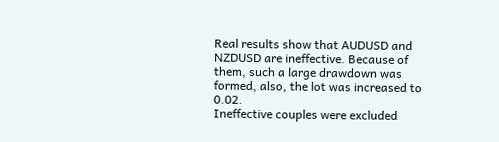Real results show that AUDUSD and NZDUSD are ineffective. Because of them, such a large drawdown was formed, also, the lot was increased to 0.02.
Ineffective couples were excluded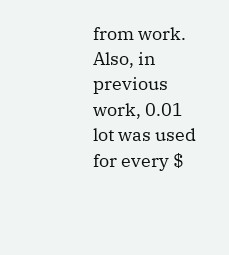from work. Also, in previous work, 0.01 lot was used for every $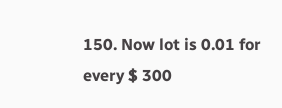150. Now lot is 0.01 for every $ 300